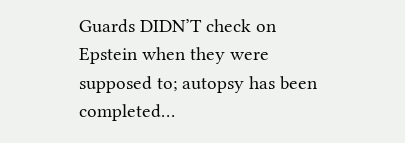Guards DIDN’T check on Epstein when they were supposed to; autopsy has been completed…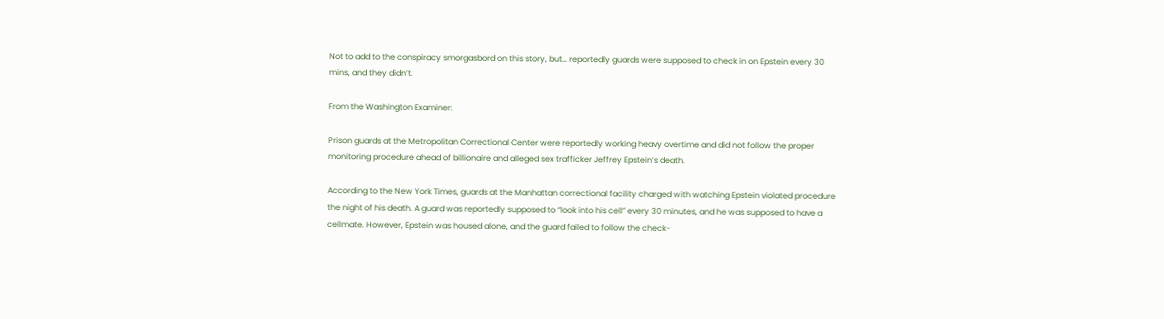Not to add to the conspiracy smorgasbord on this story, but… reportedly guards were supposed to check in on Epstein every 30 mins, and they didn’t.

From the Washington Examiner:

Prison guards at the Metropolitan Correctional Center were reportedly working heavy overtime and did not follow the proper monitoring procedure ahead of billionaire and alleged sex trafficker Jeffrey Epstein’s death.

According to the New York Times, guards at the Manhattan correctional facility charged with watching Epstein violated procedure the night of his death. A guard was reportedly supposed to “look into his cell” every 30 minutes, and he was supposed to have a cellmate. However, Epstein was housed alone, and the guard failed to follow the check-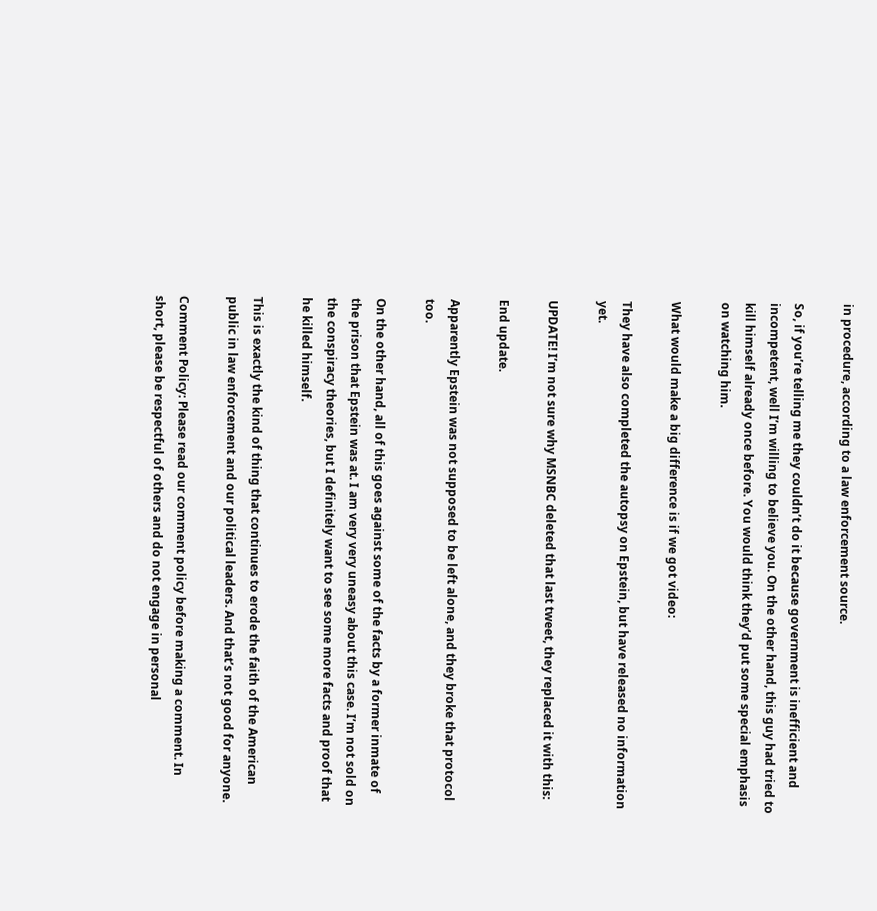in procedure, according to a law enforcement source.

So, if you’re telling me they couldn’t do it because government is inefficient and incompetent, well I’m willing to believe you. On the other hand, this guy had tried to kill himself already once before. You would think they’d put some special emphasis on watching him.

What would make a big difference is if we got video:

They have also completed the autopsy on Epstein, but have released no information yet.

UPDATE! I’m not sure why MSNBC deleted that last tweet, they replaced it with this:

End update.

Apparently Epstein was not supposed to be left alone, and they broke that protocol too.

On the other hand, all of this goes against some of the facts by a former inmate of the prison that Epstein was at. I am very very uneasy about this case. I’m not sold on the conspiracy theories, but I definitely want to see some more facts and proof that he killed himself.

This is exactly the kind of thing that continues to erode the faith of the American public in law enforcement and our political leaders. And that’s not good for anyone.

Comment Policy: Please read our comment policy before making a comment. In short, please be respectful of others and do not engage in personal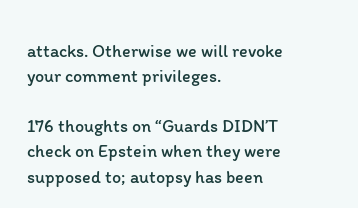attacks. Otherwise we will revoke your comment privileges.

176 thoughts on “Guards DIDN’T check on Epstein when they were supposed to; autopsy has been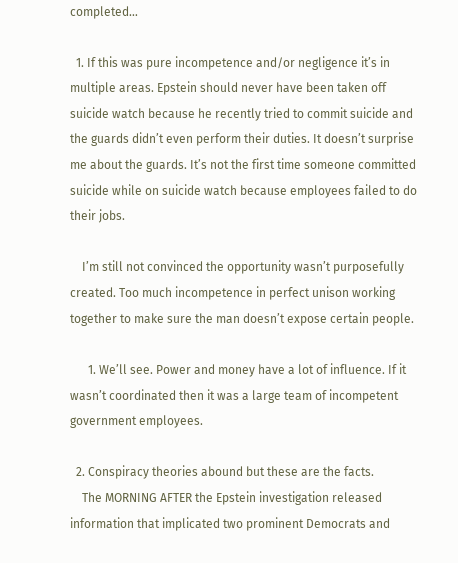completed…

  1. If this was pure incompetence and/or negligence it’s in multiple areas. Epstein should never have been taken off suicide watch because he recently tried to commit suicide and the guards didn’t even perform their duties. It doesn’t surprise me about the guards. It’s not the first time someone committed suicide while on suicide watch because employees failed to do their jobs.

    I’m still not convinced the opportunity wasn’t purposefully created. Too much incompetence in perfect unison working together to make sure the man doesn’t expose certain people.

      1. We’ll see. Power and money have a lot of influence. If it wasn’t coordinated then it was a large team of incompetent government employees.

  2. Conspiracy theories abound but these are the facts.
    The MORNING AFTER the Epstein investigation released information that implicated two prominent Democrats and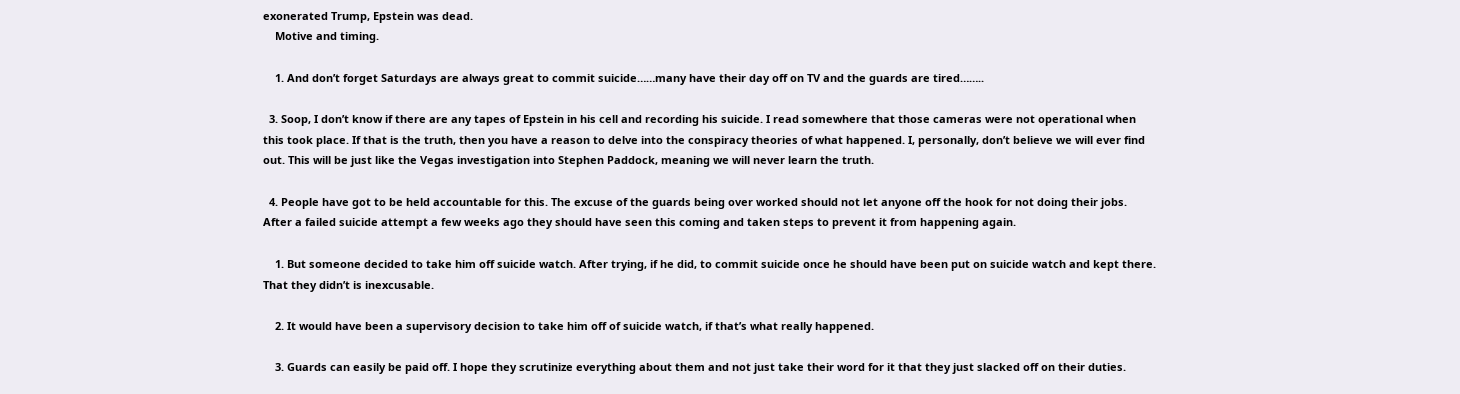exonerated Trump, Epstein was dead.
    Motive and timing.

    1. And don’t forget Saturdays are always great to commit suicide……many have their day off on TV and the guards are tired……..

  3. Soop, I don’t know if there are any tapes of Epstein in his cell and recording his suicide. I read somewhere that those cameras were not operational when this took place. If that is the truth, then you have a reason to delve into the conspiracy theories of what happened. I, personally, don’t believe we will ever find out. This will be just like the Vegas investigation into Stephen Paddock, meaning we will never learn the truth.

  4. People have got to be held accountable for this. The excuse of the guards being over worked should not let anyone off the hook for not doing their jobs. After a failed suicide attempt a few weeks ago they should have seen this coming and taken steps to prevent it from happening again.

    1. But someone decided to take him off suicide watch. After trying, if he did, to commit suicide once he should have been put on suicide watch and kept there. That they didn’t is inexcusable.

    2. It would have been a supervisory decision to take him off of suicide watch, if that’s what really happened.

    3. Guards can easily be paid off. I hope they scrutinize everything about them and not just take their word for it that they just slacked off on their duties.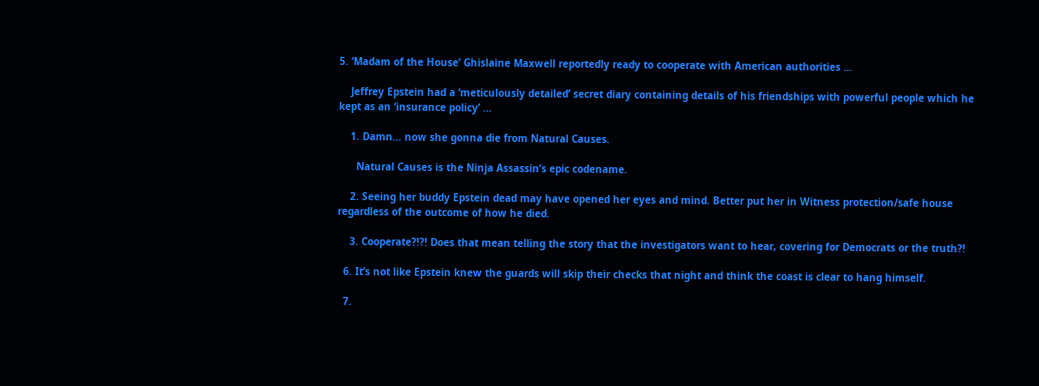5. ‘Madam of the House’ Ghislaine Maxwell reportedly ready to cooperate with American authorities …

    Jeffrey Epstein had a ‘meticulously detailed’ secret diary containing details of his friendships with powerful people which he kept as an ‘insurance policy’ …

    1. Damn… now she gonna die from Natural Causes.

      Natural Causes is the Ninja Assassin’s epic codename.

    2. Seeing her buddy Epstein dead may have opened her eyes and mind. Better put her in Witness protection/safe house regardless of the outcome of how he died.

    3. Cooperate?!?! Does that mean telling the story that the investigators want to hear, covering for Democrats or the truth?!

  6. It’s not like Epstein knew the guards will skip their checks that night and think the coast is clear to hang himself.

  7.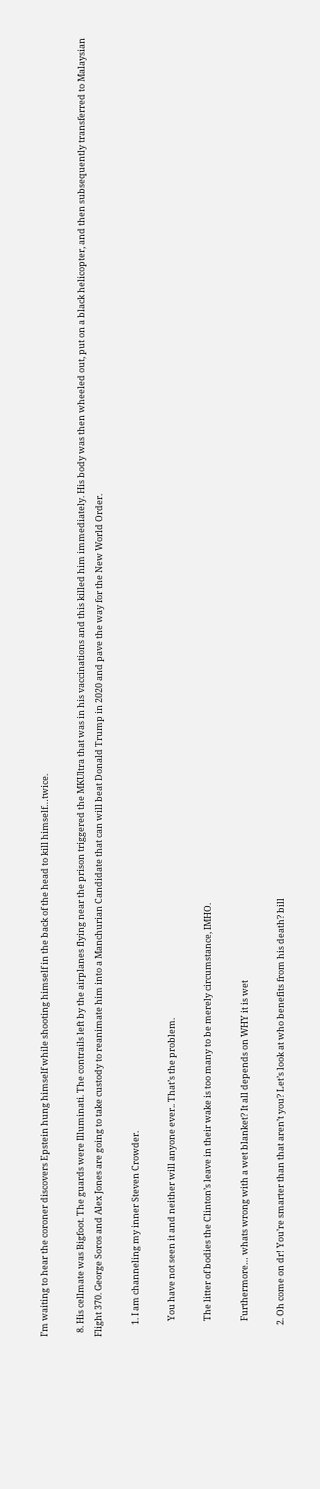I’m waiting to hear the coroner discovers Epstein hung himself while shooting himself in the back of the head to kill himself…twice.

  8. His cellmate was Bigfoot. The guards were Illuminati. The contrails left by the airplanes flying near the prison triggered the MKUltra that was in his vaccinations and this killed him immediately. His body was then wheeled out, put on a black helicopter, and then subsequently transferred to Malaysian Flight 370. George Soros and Alex Jones are going to take custody to reanimate him into a Manchurian Candidate that can will beat Donald Trump in 2020 and pave the way for the New World Order.

      1. I am channeling my inner Steven Crowder.

        You have not seen it and neither will anyone ever.. That’s the problem.

        The litter of bodies the Clinton’s leave in their wake is too many to be merely circumstance, IMHO.

        Furthermore… whats wrong with a wet blanket? It all depends on WHY it is wet

      2. Oh come on dr! You’re smarter than that aren’t you? Let’s look at who benefits from his death? bill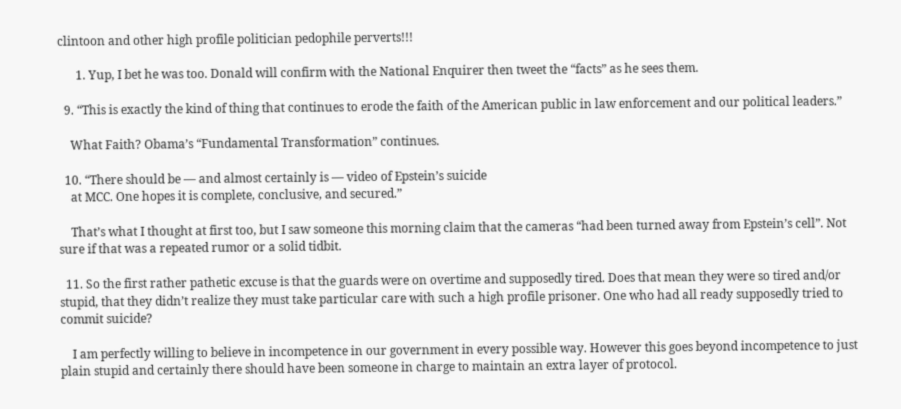clintoon and other high profile politician pedophile perverts!!!

      1. Yup, I bet he was too. Donald will confirm with the National Enquirer then tweet the “facts” as he sees them.

  9. “This is exactly the kind of thing that continues to erode the faith of the American public in law enforcement and our political leaders.”

    What Faith? Obama’s “Fundamental Transformation” continues.

  10. “There should be — and almost certainly is — video of Epstein’s suicide
    at MCC. One hopes it is complete, conclusive, and secured.”

    That’s what I thought at first too, but I saw someone this morning claim that the cameras “had been turned away from Epstein’s cell”. Not sure if that was a repeated rumor or a solid tidbit.

  11. So the first rather pathetic excuse is that the guards were on overtime and supposedly tired. Does that mean they were so tired and/or stupid, that they didn’t realize they must take particular care with such a high profile prisoner. One who had all ready supposedly tried to commit suicide?

    I am perfectly willing to believe in incompetence in our government in every possible way. However this goes beyond incompetence to just plain stupid and certainly there should have been someone in charge to maintain an extra layer of protocol.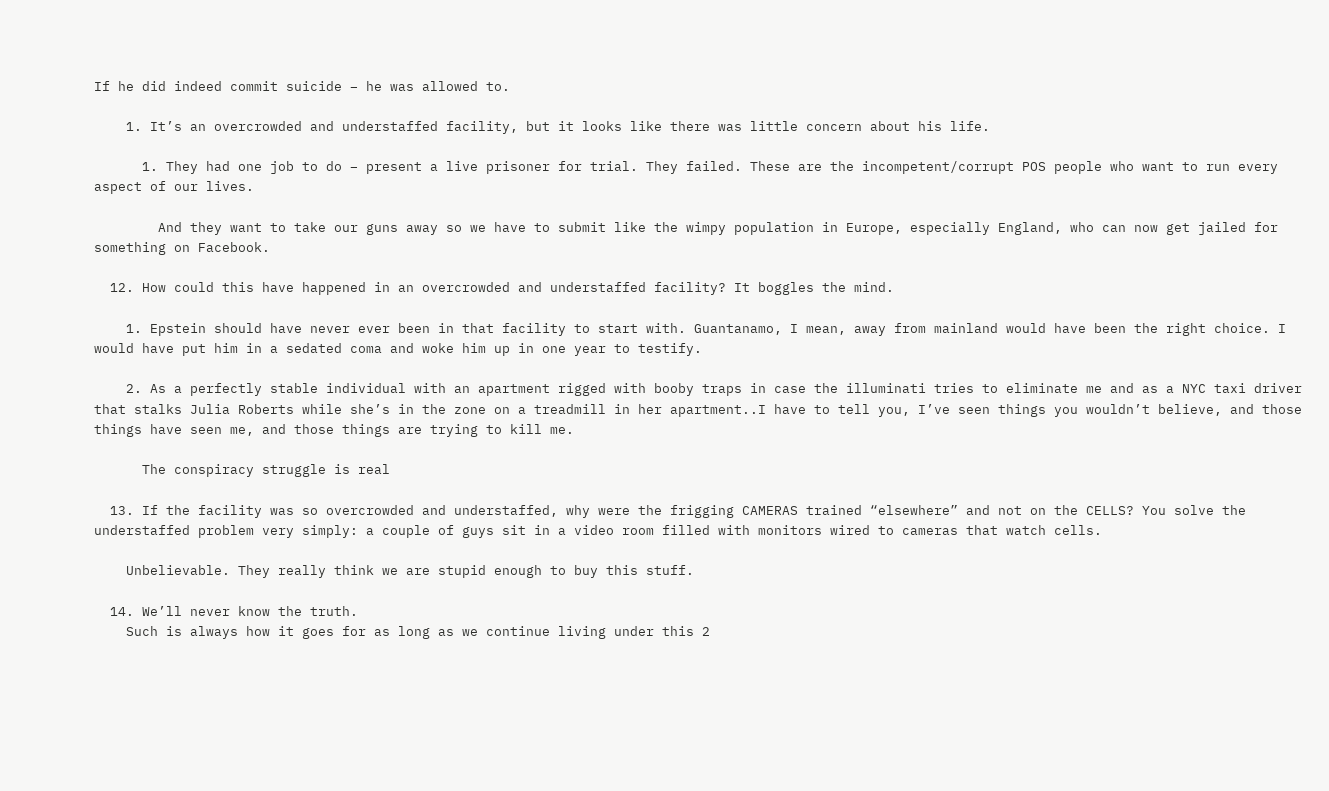If he did indeed commit suicide – he was allowed to.

    1. It’s an overcrowded and understaffed facility, but it looks like there was little concern about his life.

      1. They had one job to do – present a live prisoner for trial. They failed. These are the incompetent/corrupt POS people who want to run every aspect of our lives.

        And they want to take our guns away so we have to submit like the wimpy population in Europe, especially England, who can now get jailed for something on Facebook.

  12. How could this have happened in an overcrowded and understaffed facility? It boggles the mind.

    1. Epstein should have never ever been in that facility to start with. Guantanamo, I mean, away from mainland would have been the right choice. I would have put him in a sedated coma and woke him up in one year to testify.

    2. As a perfectly stable individual with an apartment rigged with booby traps in case the illuminati tries to eliminate me and as a NYC taxi driver that stalks Julia Roberts while she’s in the zone on a treadmill in her apartment..I have to tell you, I’ve seen things you wouldn’t believe, and those things have seen me, and those things are trying to kill me.

      The conspiracy struggle is real

  13. If the facility was so overcrowded and understaffed, why were the frigging CAMERAS trained “elsewhere” and not on the CELLS? You solve the understaffed problem very simply: a couple of guys sit in a video room filled with monitors wired to cameras that watch cells.

    Unbelievable. They really think we are stupid enough to buy this stuff.

  14. We’ll never know the truth.
    Such is always how it goes for as long as we continue living under this 2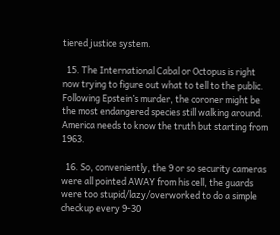tiered justice system.

  15. The International Cabal or Octopus is right now trying to figure out what to tell to the public. Following Epstein’s murder, the coroner might be the most endangered species still walking around. America needs to know the truth but starting from 1963.

  16. So, conveniently, the 9 or so security cameras were all pointed AWAY from his cell, the guards were too stupid/lazy/overworked to do a simple checkup every 9-30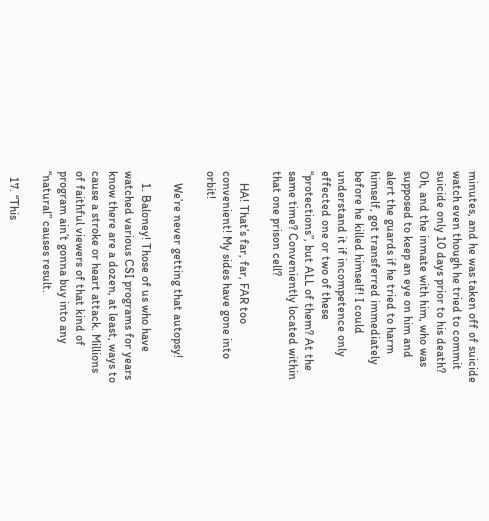minutes, and he was taken off of suicide watch even though he tried to commit suicide only 10 days prior to his death? Oh, and the inmate with him, who was supposed to keep an eye on him and alert the guards if he tried to harm himself, got transferred immediately before he killed himself! I could understand it if incompetence only effected one or two of these “protections”, but ALL of them? At the same time? Conveniently located within that one prison cell?

    HA! That’s far, far, FAR too convenient! My sides have gone into orbit!

    We’re never getting that autopsy!

    1. Baloney! Those of us who have watched various CSI programs for years know there are a dozen, at least, ways to cause a stroke or heart attack. Millions of faithful viewers of that kind of program ain’t gonna buy into any “natural” causes result.

  17. “This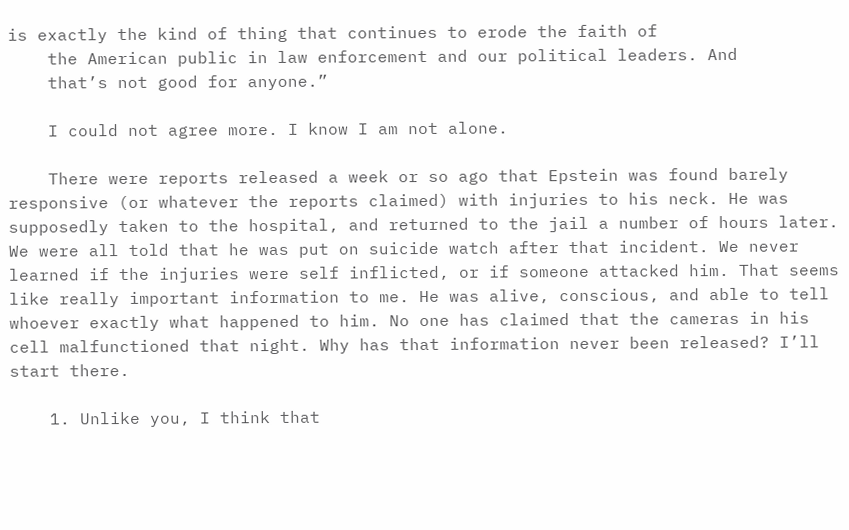is exactly the kind of thing that continues to erode the faith of
    the American public in law enforcement and our political leaders. And
    that’s not good for anyone.”

    I could not agree more. I know I am not alone.

    There were reports released a week or so ago that Epstein was found barely responsive (or whatever the reports claimed) with injuries to his neck. He was supposedly taken to the hospital, and returned to the jail a number of hours later. We were all told that he was put on suicide watch after that incident. We never learned if the injuries were self inflicted, or if someone attacked him. That seems like really important information to me. He was alive, conscious, and able to tell whoever exactly what happened to him. No one has claimed that the cameras in his cell malfunctioned that night. Why has that information never been released? I’ll start there.

    1. Unlike you, I think that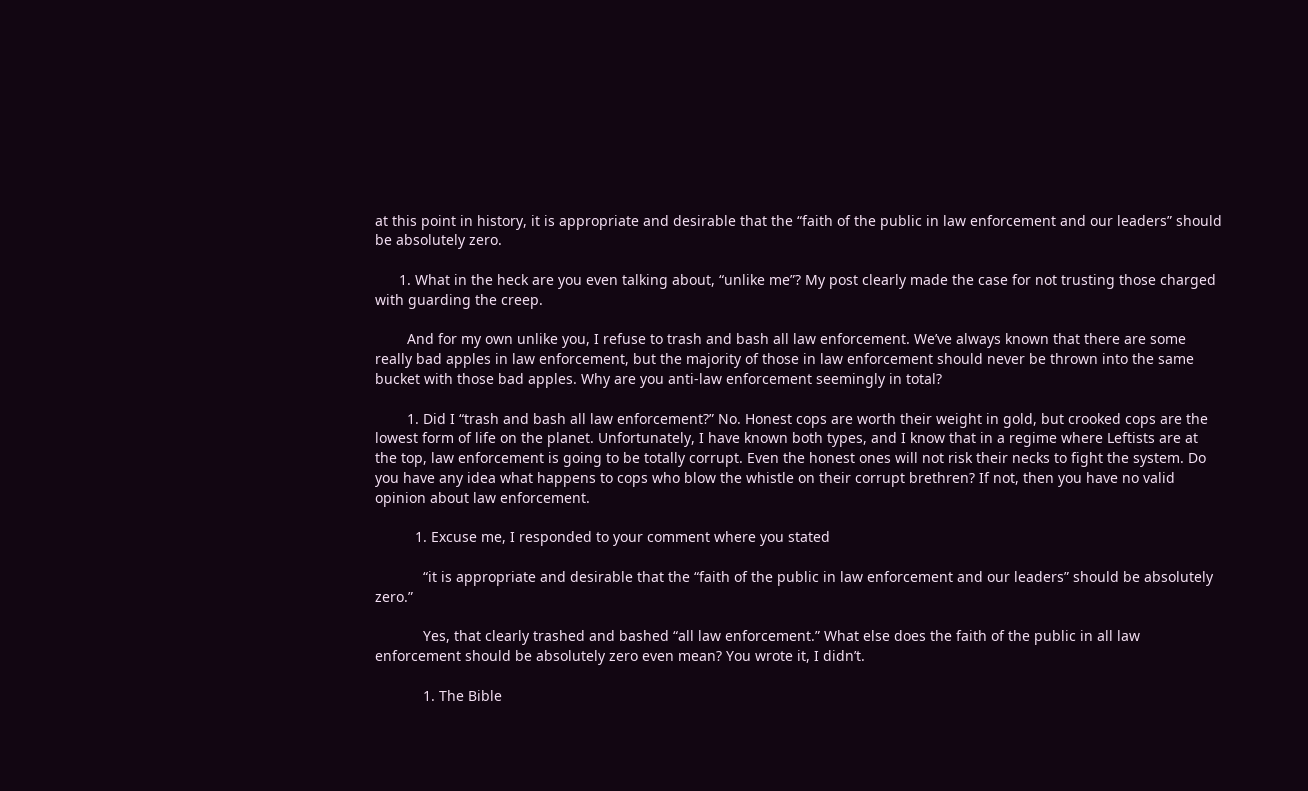at this point in history, it is appropriate and desirable that the “faith of the public in law enforcement and our leaders” should be absolutely zero.

      1. What in the heck are you even talking about, “unlike me”? My post clearly made the case for not trusting those charged with guarding the creep.

        And for my own unlike you, I refuse to trash and bash all law enforcement. We’ve always known that there are some really bad apples in law enforcement, but the majority of those in law enforcement should never be thrown into the same bucket with those bad apples. Why are you anti-law enforcement seemingly in total?

        1. Did I “trash and bash all law enforcement?” No. Honest cops are worth their weight in gold, but crooked cops are the lowest form of life on the planet. Unfortunately, I have known both types, and I know that in a regime where Leftists are at the top, law enforcement is going to be totally corrupt. Even the honest ones will not risk their necks to fight the system. Do you have any idea what happens to cops who blow the whistle on their corrupt brethren? If not, then you have no valid opinion about law enforcement.

          1. Excuse me, I responded to your comment where you stated

            “it is appropriate and desirable that the “faith of the public in law enforcement and our leaders” should be absolutely zero.”

            Yes, that clearly trashed and bashed “all law enforcement.” What else does the faith of the public in all law enforcement should be absolutely zero even mean? You wrote it, I didn’t.

            1. The Bible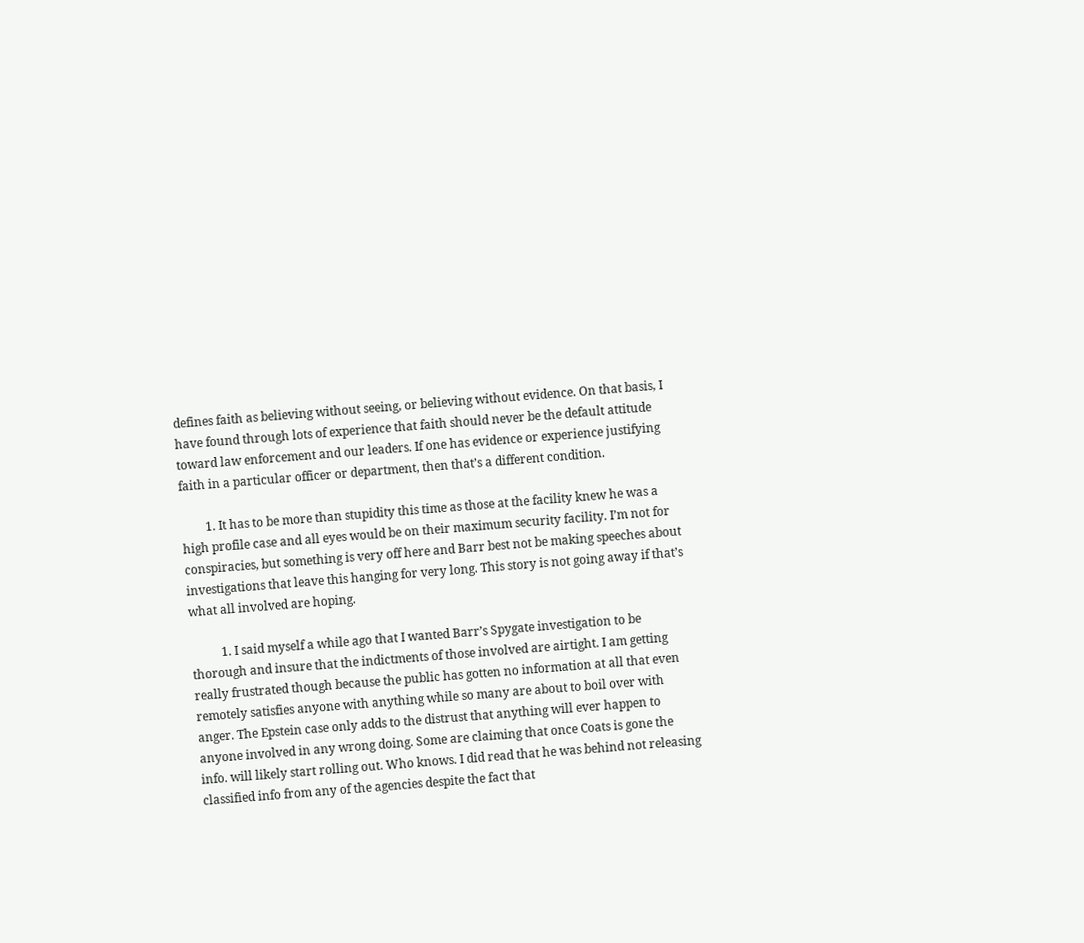defines faith as believing without seeing, or believing without evidence. On that basis, I have found through lots of experience that faith should never be the default attitude toward law enforcement and our leaders. If one has evidence or experience justifying faith in a particular officer or department, then that’s a different condition.

        1. It has to be more than stupidity this time as those at the facility knew he was a high profile case and all eyes would be on their maximum security facility. I’m not for conspiracies, but something is very off here and Barr best not be making speeches about investigations that leave this hanging for very long. This story is not going away if that’s what all involved are hoping.

          1. I said myself a while ago that I wanted Barr’s Spygate investigation to be thorough and insure that the indictments of those involved are airtight. I am getting really frustrated though because the public has gotten no information at all that even remotely satisfies anyone with anything while so many are about to boil over with anger. The Epstein case only adds to the distrust that anything will ever happen to anyone involved in any wrong doing. Some are claiming that once Coats is gone the info. will likely start rolling out. Who knows. I did read that he was behind not releasing classified info from any of the agencies despite the fact that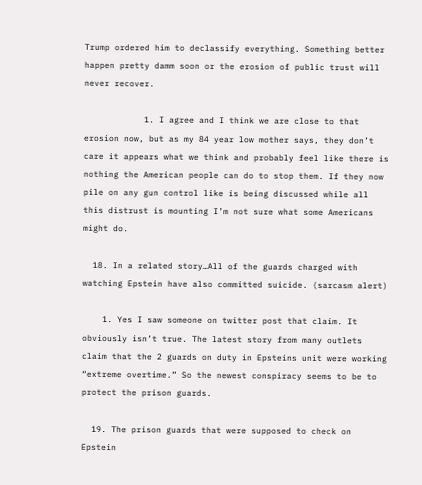Trump ordered him to declassify everything. Something better happen pretty damm soon or the erosion of public trust will never recover.

            1. I agree and I think we are close to that erosion now, but as my 84 year low mother says, they don’t care it appears what we think and probably feel like there is nothing the American people can do to stop them. If they now pile on any gun control like is being discussed while all this distrust is mounting I’m not sure what some Americans might do.

  18. In a related story…All of the guards charged with watching Epstein have also committed suicide. (sarcasm alert)

    1. Yes I saw someone on twitter post that claim. It obviously isn’t true. The latest story from many outlets claim that the 2 guards on duty in Epsteins unit were working “extreme overtime.” So the newest conspiracy seems to be to protect the prison guards.

  19. The prison guards that were supposed to check on Epstein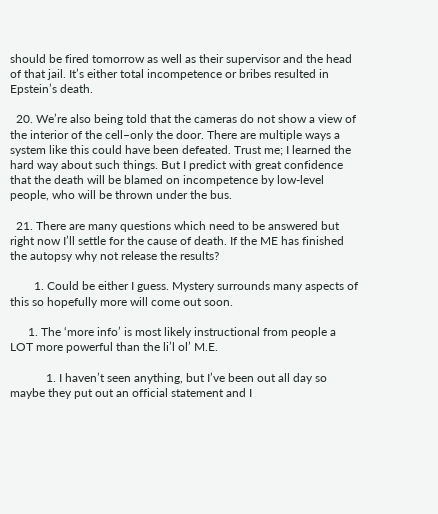should be fired tomorrow as well as their supervisor and the head of that jail. It’s either total incompetence or bribes resulted in Epstein’s death.

  20. We’re also being told that the cameras do not show a view of the interior of the cell–only the door. There are multiple ways a system like this could have been defeated. Trust me; I learned the hard way about such things. But I predict with great confidence that the death will be blamed on incompetence by low-level people, who will be thrown under the bus.

  21. There are many questions which need to be answered but right now I’ll settle for the cause of death. If the ME has finished the autopsy why not release the results?

        1. Could be either I guess. Mystery surrounds many aspects of this so hopefully more will come out soon.

      1. The ‘more info’ is most likely instructional from people a LOT more powerful than the li’l ol’ M.E.

            1. I haven’t seen anything, but I’ve been out all day so maybe they put out an official statement and I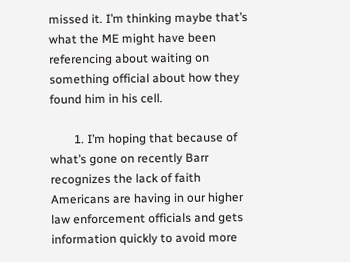missed it. I’m thinking maybe that’s what the ME might have been referencing about waiting on something official about how they found him in his cell.

        1. I’m hoping that because of what’s gone on recently Barr recognizes the lack of faith Americans are having in our higher law enforcement officials and gets information quickly to avoid more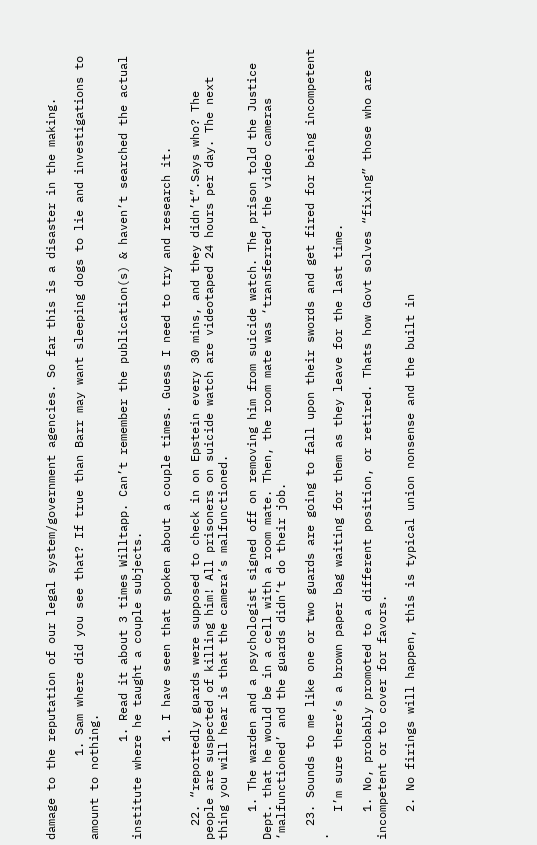damage to the reputation of our legal system/government agencies. So far this is a disaster in the making.

            1. Sam where did you see that? If true than Barr may want sleeping dogs to lie and investigations to amount to nothing.

              1. Read it about 3 times Willtapp. Can’t remember the publication(s) & haven’t searched the actual institute where he taught a couple subjects.

              1. I have seen that spoken about a couple times. Guess I need to try and research it.

  22. “reportedly guards were supposed to check in on Epstein every 30 mins, and they didn’t”.Says who? The people are suspected of killing him! All prisoners on suicide watch are videotaped 24 hours per day. The next thing you will hear is that the camera’s malfunctioned.

    1. The warden and a psychologist signed off on removing him from suicide watch. The prison told the Justice Dept. that he would be in a cell with a room mate. Then, the room mate was ‘transferred’ the video cameras ‘malfunctioned’ and the guards didn’t do their job.

  23. Sounds to me like one or two guards are going to fall upon their swords and get fired for being incompetent .
    I’m sure there’s a brown paper bag waiting for them as they leave for the last time.

    1. No, probably promoted to a different position, or retired. Thats how Govt solves “fixing” those who are incompetent or to cover for favors.

    2. No firings will happen, this is typical union nonsense and the built in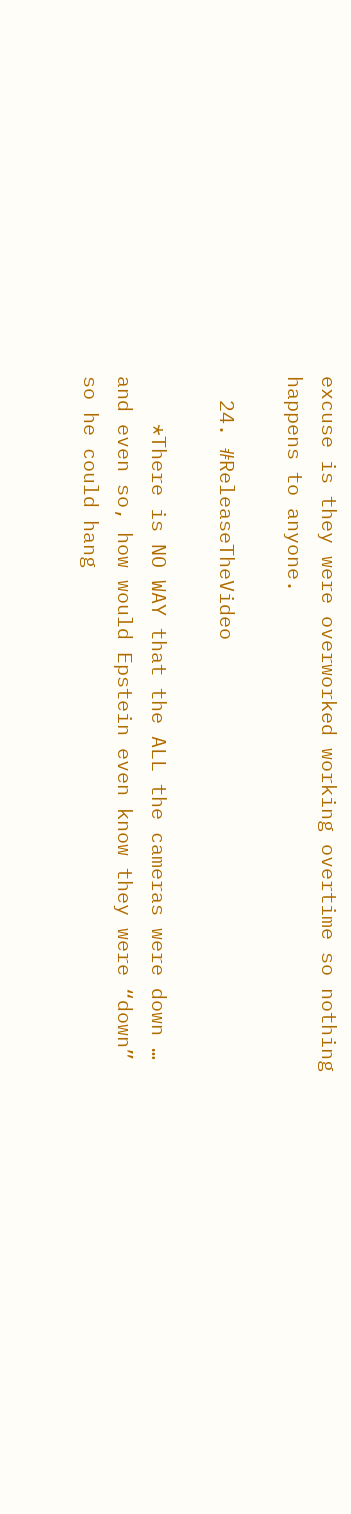excuse is they were overworked working overtime so nothing happens to anyone.

  24. #ReleaseTheVideo

    *There is NO WAY that the ALL the cameras were down … and even so, how would Epstein even know they were “down” so he could hang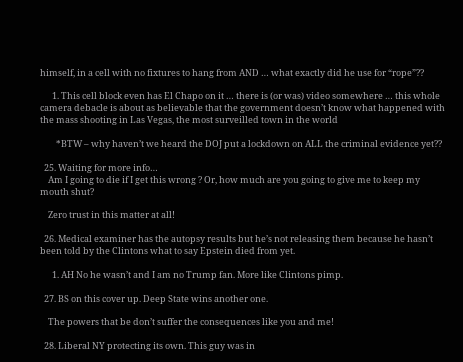himself, in a cell with no fixtures to hang from AND … what exactly did he use for “rope”??

      1. This cell block even has El Chapo on it … there is (or was) video somewhere … this whole camera debacle is about as believable that the government doesn’t know what happened with the mass shooting in Las Vegas, the most surveilled town in the world

        *BTW – why haven’t we heard the DOJ put a lockdown on ALL the criminal evidence yet??

  25. Waiting for more info…
    Am I going to die if I get this wrong ? Or, how much are you going to give me to keep my mouth shut?

    Zero trust in this matter at all!

  26. Medical examiner has the autopsy results but he’s not releasing them because he hasn’t been told by the Clintons what to say Epstein died from yet.

      1. AH No he wasn’t and I am no Trump fan. More like Clintons pimp.

  27. BS on this cover up. Deep State wins another one.

    The powers that be don’t suffer the consequences like you and me!

  28. Liberal NY protecting its own. This guy was in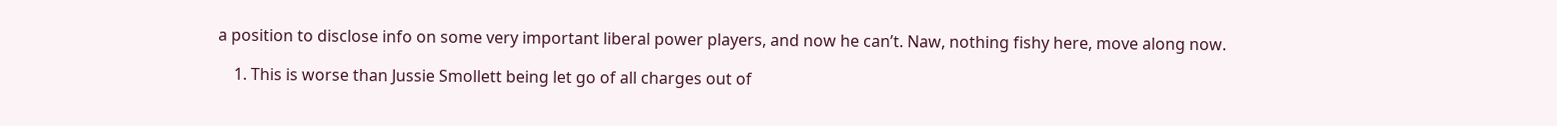a position to disclose info on some very important liberal power players, and now he can’t. Naw, nothing fishy here, move along now.

    1. This is worse than Jussie Smollett being let go of all charges out of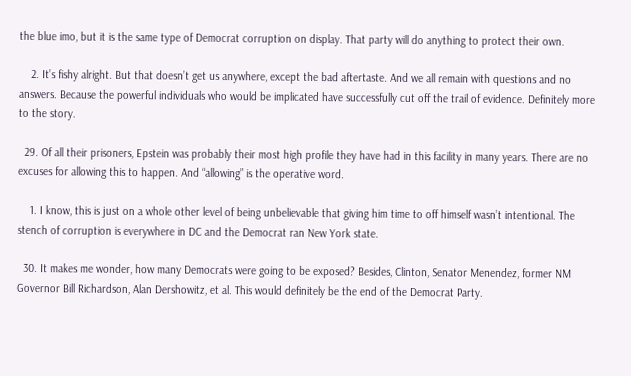the blue imo, but it is the same type of Democrat corruption on display. That party will do anything to protect their own.

    2. It’s fishy alright. But that doesn’t get us anywhere, except the bad aftertaste. And we all remain with questions and no answers. Because the powerful individuals who would be implicated have successfully cut off the trail of evidence. Definitely more to the story.

  29. Of all their prisoners, Epstein was probably their most high profile they have had in this facility in many years. There are no excuses for allowing this to happen. And “allowing” is the operative word.

    1. I know, this is just on a whole other level of being unbelievable that giving him time to off himself wasn’t intentional. The stench of corruption is everywhere in DC and the Democrat ran New York state.

  30. It makes me wonder, how many Democrats were going to be exposed? Besides, Clinton, Senator Menendez, former NM Governor Bill Richardson, Alan Dershowitz, et al. This would definitely be the end of the Democrat Party.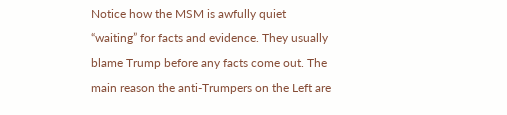Notice how the MSM is awfully quiet “waiting” for facts and evidence. They usually blame Trump before any facts come out. The main reason the anti-Trumpers on the Left are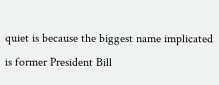quiet is because the biggest name implicated is former President Bill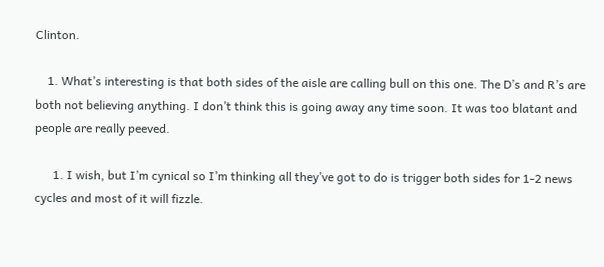Clinton.

    1. What’s interesting is that both sides of the aisle are calling bull on this one. The D’s and R’s are both not believing anything. I don’t think this is going away any time soon. It was too blatant and people are really peeved.

      1. I wish, but I’m cynical so I’m thinking all they’ve got to do is trigger both sides for 1-2 news cycles and most of it will fizzle.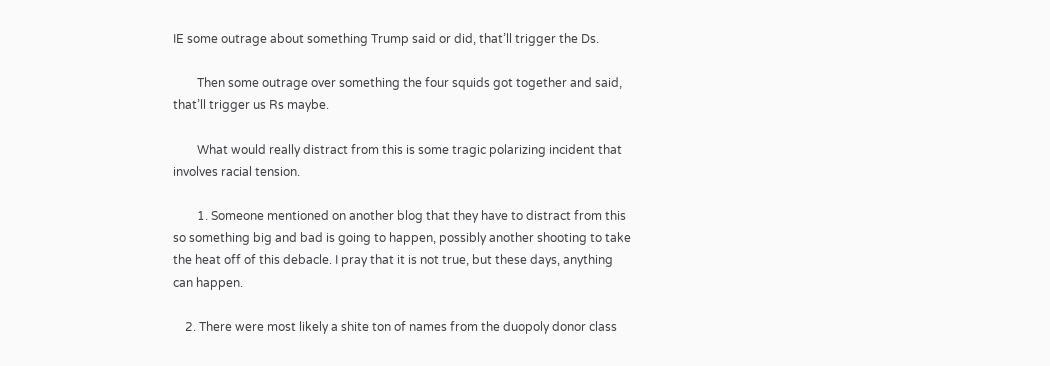IE some outrage about something Trump said or did, that’ll trigger the Ds.

        Then some outrage over something the four squids got together and said, that’ll trigger us Rs maybe.

        What would really distract from this is some tragic polarizing incident that involves racial tension.

        1. Someone mentioned on another blog that they have to distract from this so something big and bad is going to happen, possibly another shooting to take the heat off of this debacle. I pray that it is not true, but these days, anything can happen.

    2. There were most likely a shite ton of names from the duopoly donor class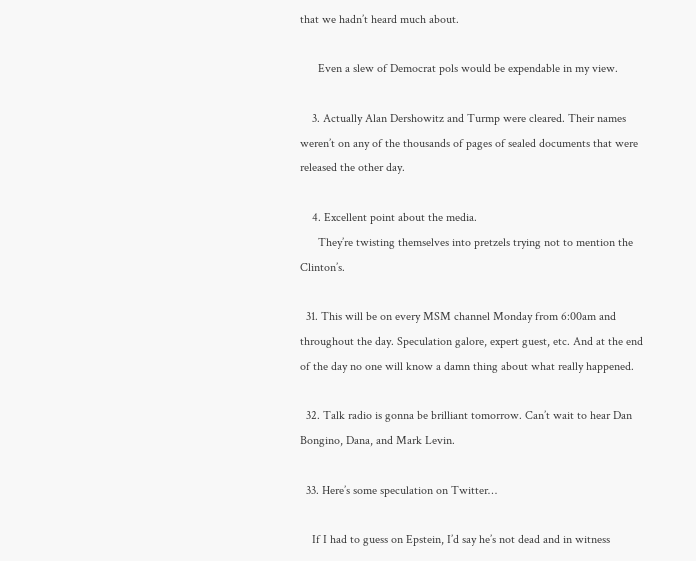that we hadn’t heard much about.

      Even a slew of Democrat pols would be expendable in my view.

    3. Actually Alan Dershowitz and Turmp were cleared. Their names weren’t on any of the thousands of pages of sealed documents that were released the other day.

    4. Excellent point about the media.
      They’re twisting themselves into pretzels trying not to mention the Clinton’s.

  31. This will be on every MSM channel Monday from 6:00am and throughout the day. Speculation galore, expert guest, etc. And at the end of the day no one will know a damn thing about what really happened.

  32. Talk radio is gonna be brilliant tomorrow. Can’t wait to hear Dan Bongino, Dana, and Mark Levin.

  33. Here’s some speculation on Twitter…

    If I had to guess on Epstein, I’d say he’s not dead and in witness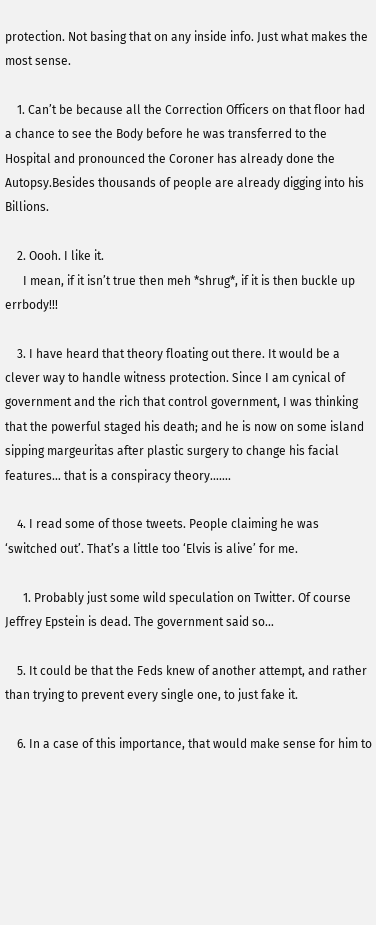protection. Not basing that on any inside info. Just what makes the most sense.

    1. Can’t be because all the Correction Officers on that floor had a chance to see the Body before he was transferred to the Hospital and pronounced the Coroner has already done the Autopsy.Besides thousands of people are already digging into his Billions.

    2. Oooh. I like it.
      I mean, if it isn’t true then meh *shrug*, if it is then buckle up errbody!!!

    3. I have heard that theory floating out there. It would be a clever way to handle witness protection. Since I am cynical of government and the rich that control government, I was thinking that the powerful staged his death; and he is now on some island sipping margeuritas after plastic surgery to change his facial features… that is a conspiracy theory…….

    4. I read some of those tweets. People claiming he was ‘switched out’. That’s a little too ‘Elvis is alive’ for me.

      1. Probably just some wild speculation on Twitter. Of course Jeffrey Epstein is dead. The government said so…

    5. It could be that the Feds knew of another attempt, and rather than trying to prevent every single one, to just fake it.

    6. In a case of this importance, that would make sense for him to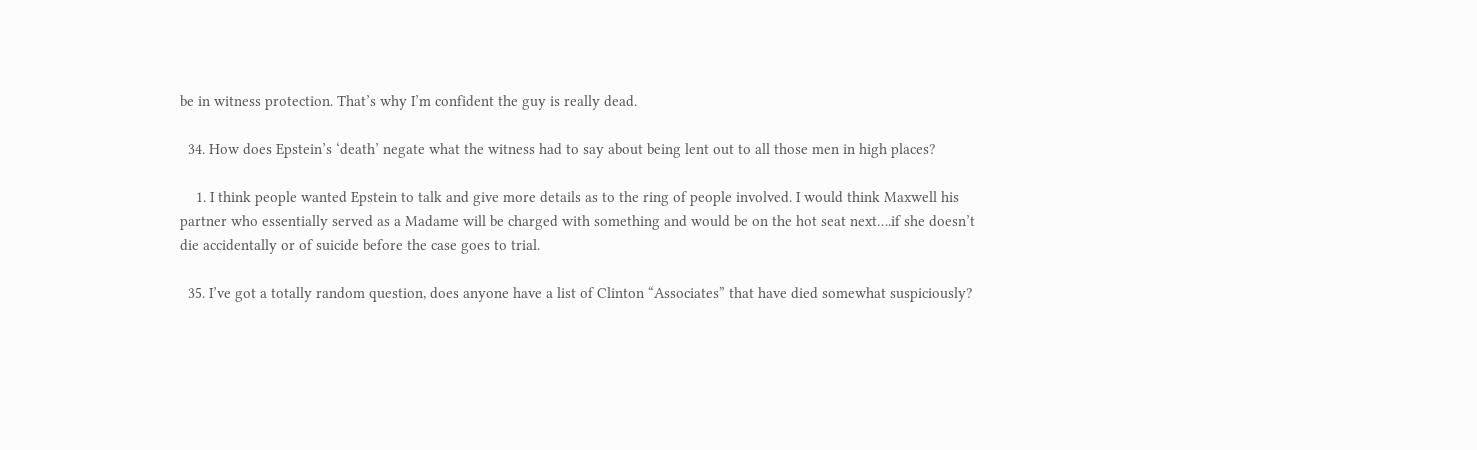be in witness protection. That’s why I’m confident the guy is really dead.

  34. How does Epstein’s ‘death’ negate what the witness had to say about being lent out to all those men in high places?

    1. I think people wanted Epstein to talk and give more details as to the ring of people involved. I would think Maxwell his partner who essentially served as a Madame will be charged with something and would be on the hot seat next….if she doesn’t die accidentally or of suicide before the case goes to trial.

  35. I’ve got a totally random question, does anyone have a list of Clinton “Associates” that have died somewhat suspiciously?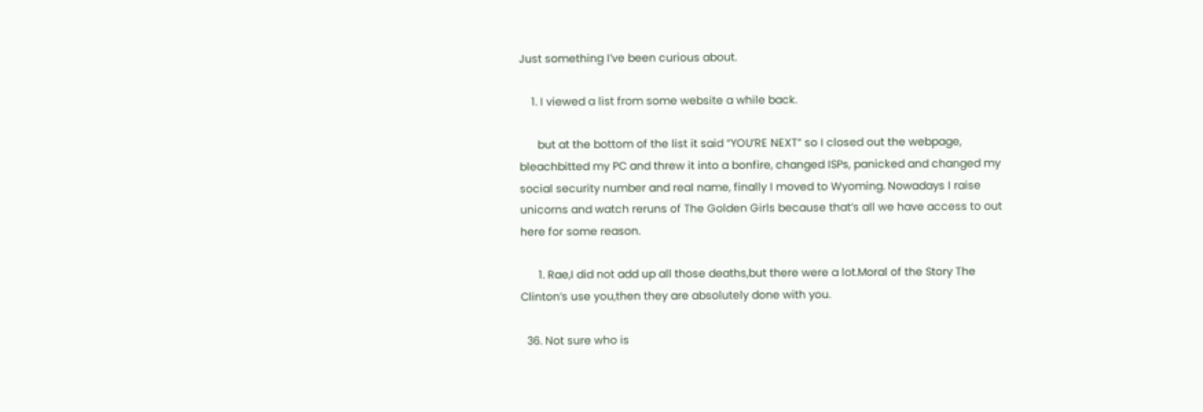Just something I’ve been curious about.

    1. I viewed a list from some website a while back.

      but at the bottom of the list it said “YOU’RE NEXT” so I closed out the webpage, bleachbitted my PC and threw it into a bonfire, changed ISPs, panicked and changed my social security number and real name, finally I moved to Wyoming. Nowadays I raise unicorns and watch reruns of The Golden Girls because that’s all we have access to out here for some reason.

      1. Rae,I did not add up all those deaths,but there were a lot.Moral of the Story The Clinton’s use you,then they are absolutely done with you.

  36. Not sure who is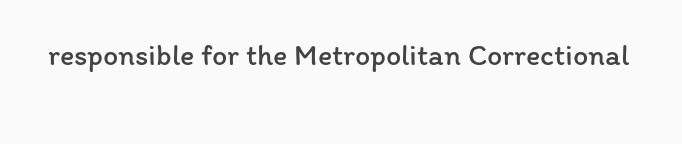responsible for the Metropolitan Correctional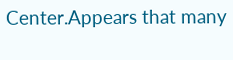Center.Appears that many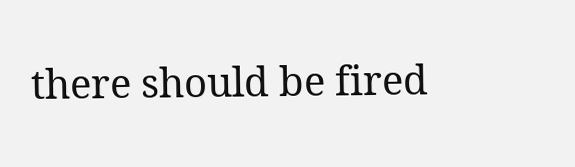there should be fired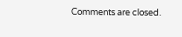Comments are closed.